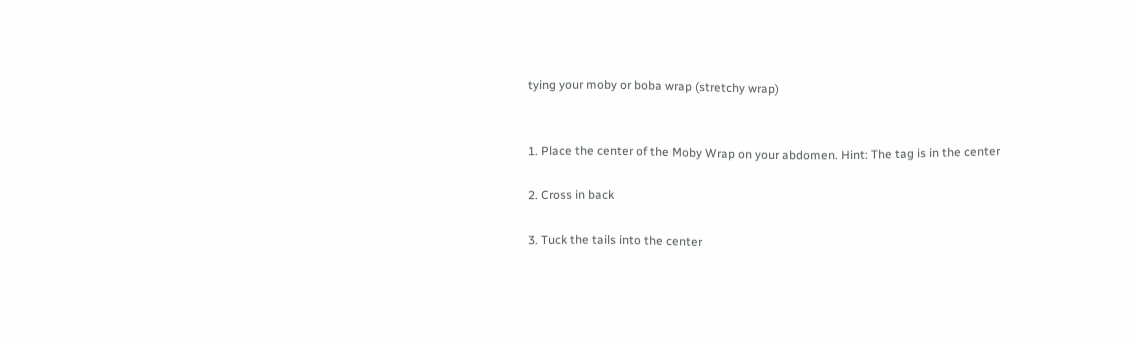tying your moby or boba wrap (stretchy wrap)


1. Place the center of the Moby Wrap on your abdomen. Hint: The tag is in the center

2. Cross in back

3. Tuck the tails into the center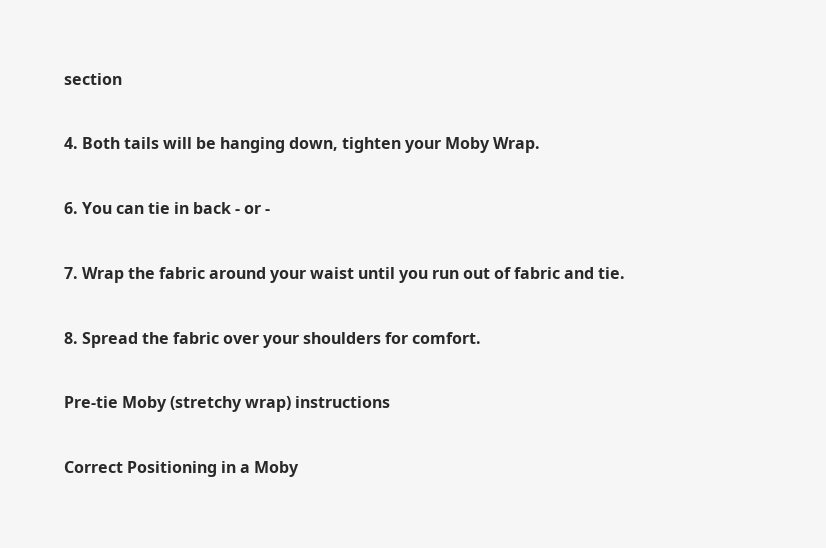section

4. Both tails will be hanging down, tighten your Moby Wrap.

6. You can tie in back - or -

7. Wrap the fabric around your waist until you run out of fabric and tie.

8. Spread the fabric over your shoulders for comfort.

Pre-tie Moby (stretchy wrap) instructions

Correct Positioning in a Moby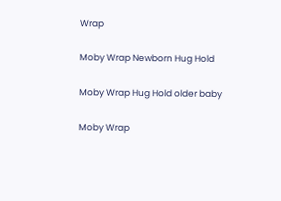Wrap

Moby Wrap Newborn Hug Hold

Moby Wrap Hug Hold older baby

Moby Wrap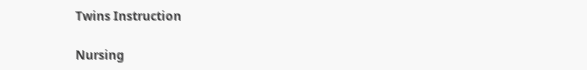Twins Instruction

Nursing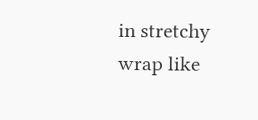in stretchy wrap like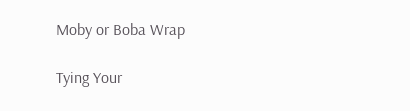Moby or Boba Wrap

Tying Your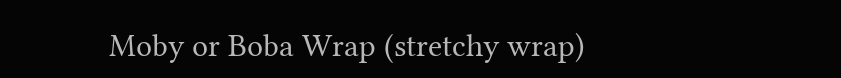Moby or Boba Wrap (stretchy wrap)